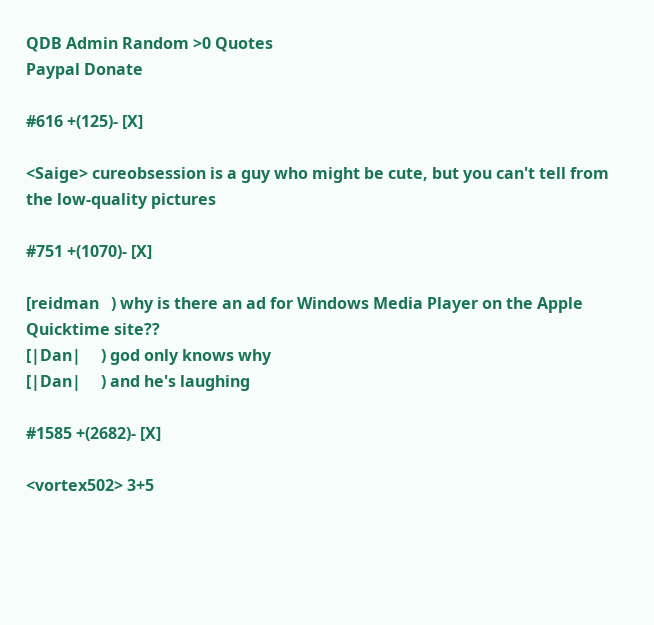QDB Admin Random >0 Quotes
Paypal Donate

#616 +(125)- [X]

<Saige> cureobsession is a guy who might be cute, but you can't tell from the low-quality pictures

#751 +(1070)- [X]

[reidman   ) why is there an ad for Windows Media Player on the Apple Quicktime site??
[|Dan|     ) god only knows why
[|Dan|     ) and he's laughing

#1585 +(2682)- [X]

<vortex502> 3+5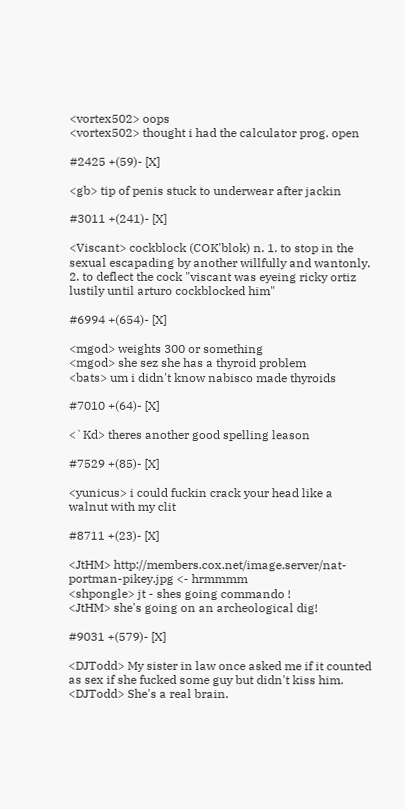<vortex502> oops
<vortex502> thought i had the calculator prog. open

#2425 +(59)- [X]

<gb> tip of penis stuck to underwear after jackin

#3011 +(241)- [X]

<Viscant> cockblock (COK'blok) n. 1. to stop in the sexual escapading by another willfully and wantonly. 2. to deflect the cock "viscant was eyeing ricky ortiz lustily until arturo cockblocked him"

#6994 +(654)- [X]

<mgod> weights 300 or something
<mgod> she sez she has a thyroid problem
<bats> um i didn't know nabisco made thyroids

#7010 +(64)- [X]

<`Kd> theres another good spelling leason

#7529 +(85)- [X]

<yunicus> i could fuckin crack your head like a walnut with my clit

#8711 +(23)- [X]

<JtHM> http://members.cox.net/image.server/nat-portman-pikey.jpg <- hrmmmm
<shpongle> jt - shes going commando !
<JtHM> she's going on an archeological dig!

#9031 +(579)- [X]

<DJTodd> My sister in law once asked me if it counted as sex if she fucked some guy but didn't kiss him.
<DJTodd> She's a real brain.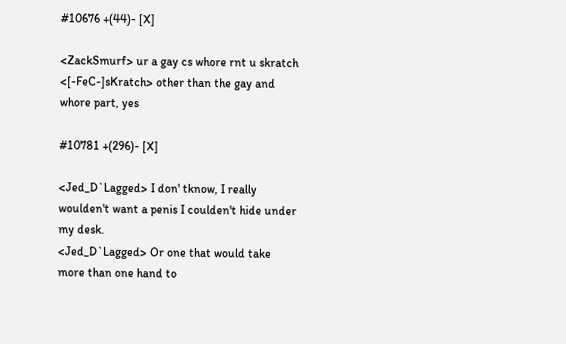#10676 +(44)- [X]

<ZackSmurf> ur a gay cs whore rnt u skratch
<[-FeC-]sKratch> other than the gay and whore part, yes

#10781 +(296)- [X]

<Jed_D`Lagged> I don' tknow, I really woulden't want a penis I coulden't hide under my desk.
<Jed_D`Lagged> Or one that would take more than one hand to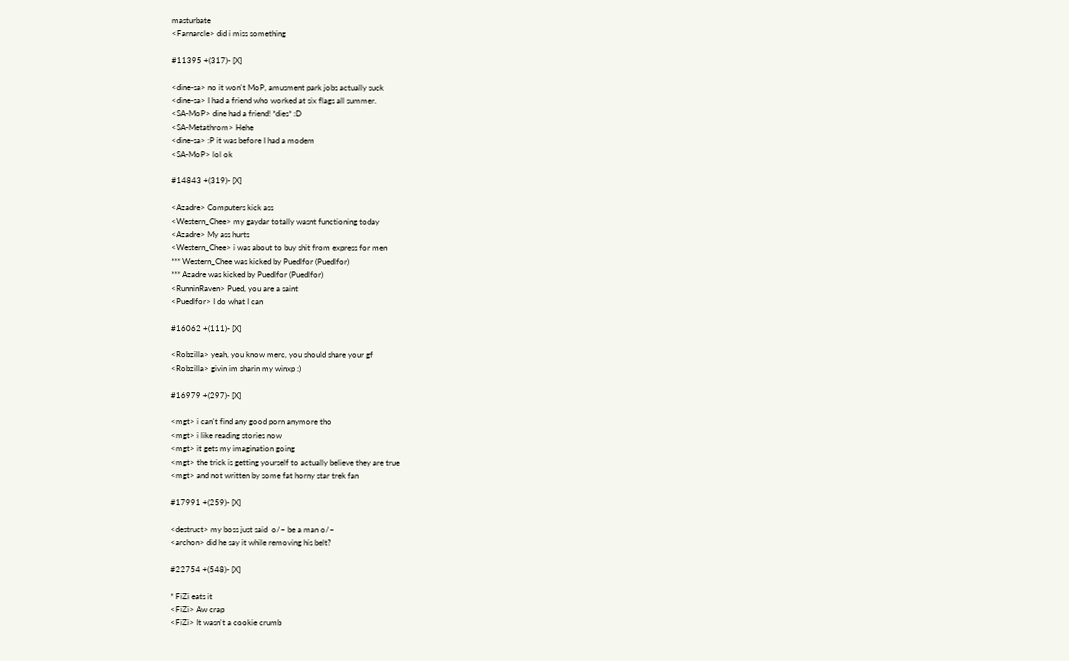masturbate
<Farnarcle> did i miss something

#11395 +(317)- [X]

<dine-sa> no it won't MoP, amusment park jobs actually suck
<dine-sa> I had a friend who worked at six flags all summer.
<SA-MoP> dine had a friend! *dies* :D
<SA-Metathrom> Hehe
<dine-sa> :P it was before I had a modem
<SA-MoP> lol ok

#14843 +(319)- [X]

<Azadre> Computers kick ass
<Western_Chee> my gaydar totally wasnt functioning today
<Azadre> My ass hurts
<Western_Chee> i was about to buy shit from express for men
*** Western_Chee was kicked by Puedlfor (Puedlfor)
*** Azadre was kicked by Puedlfor (Puedlfor)
<RunninRaven> Pued, you are a saint
<Puedlfor> I do what I can

#16062 +(111)- [X]

<Robzilla> yeah, you know merc, you should share your gf
<Robzilla> givin im sharin my winxp :)

#16979 +(297)- [X]

<mgt> i can't find any good porn anymore tho
<mgt> i like reading stories now
<mgt> it gets my imagination going
<mgt> the trick is getting yourself to actually believe they are true
<mgt> and not written by some fat horny star trek fan

#17991 +(259)- [X]

<destruct> my boss just said  o/~ be a man o/~
<archon> did he say it while removing his belt?

#22754 +(548)- [X]

* FiZi eats it
<FiZi> Aw crap
<FiZi> It wasn't a cookie crumb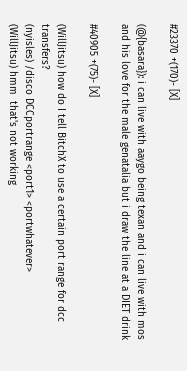#23370 +(170)- [X]

(@{basara}): i can live with aaygo being texan and i can live with mos and his love for the male genatalia but i draw the line at a DIET drink

#40905 +(75)- [X]

(WillJitsu) how do I tell BitchX to use a certain port range for dcc transfers?
(nyisles) /disco DCCportrange <port1> <portwhatever>
(WillJitsu) hmm  that's not working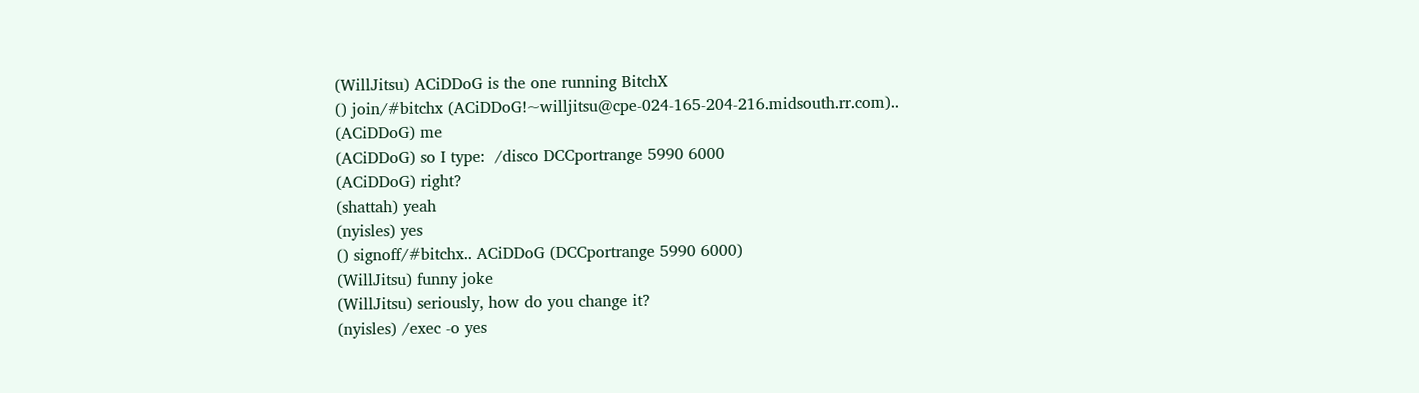(WillJitsu) ACiDDoG is the one running BitchX
() join/#bitchx (ACiDDoG!~willjitsu@cpe-024-165-204-216.midsouth.rr.com)..
(ACiDDoG) me
(ACiDDoG) so I type:  /disco DCCportrange 5990 6000
(ACiDDoG) right?
(shattah) yeah
(nyisles) yes
() signoff/#bitchx.. ACiDDoG (DCCportrange 5990 6000)
(WillJitsu) funny joke
(WillJitsu) seriously, how do you change it?
(nyisles) /exec -o yes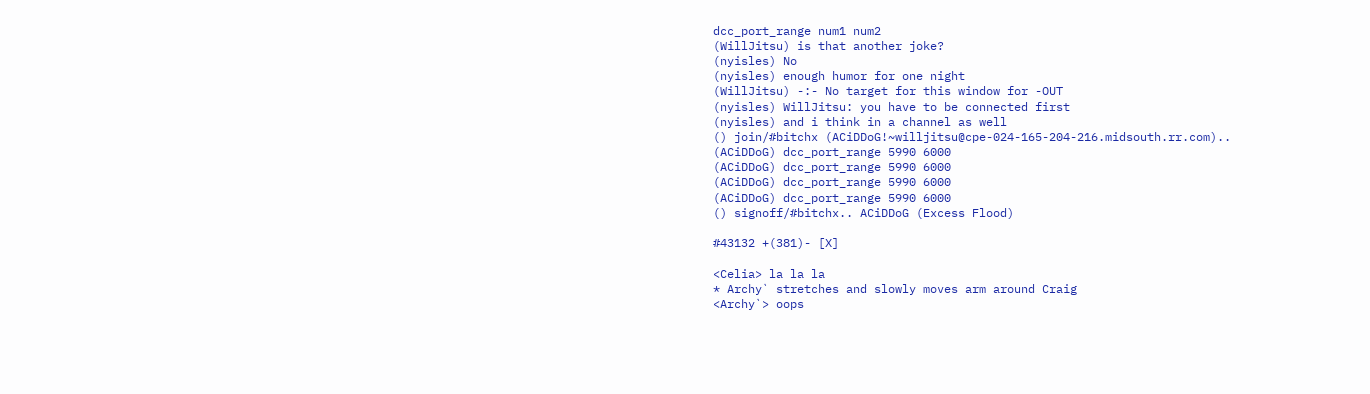dcc_port_range num1 num2
(WillJitsu) is that another joke?
(nyisles) No
(nyisles) enough humor for one night
(WillJitsu) -:- No target for this window for -OUT
(nyisles) WillJitsu: you have to be connected first
(nyisles) and i think in a channel as well
() join/#bitchx (ACiDDoG!~willjitsu@cpe-024-165-204-216.midsouth.rr.com)..
(ACiDDoG) dcc_port_range 5990 6000
(ACiDDoG) dcc_port_range 5990 6000
(ACiDDoG) dcc_port_range 5990 6000
(ACiDDoG) dcc_port_range 5990 6000
() signoff/#bitchx.. ACiDDoG (Excess Flood)

#43132 +(381)- [X]

<Celia> la la la
* Archy` stretches and slowly moves arm around Craig
<Archy`> oops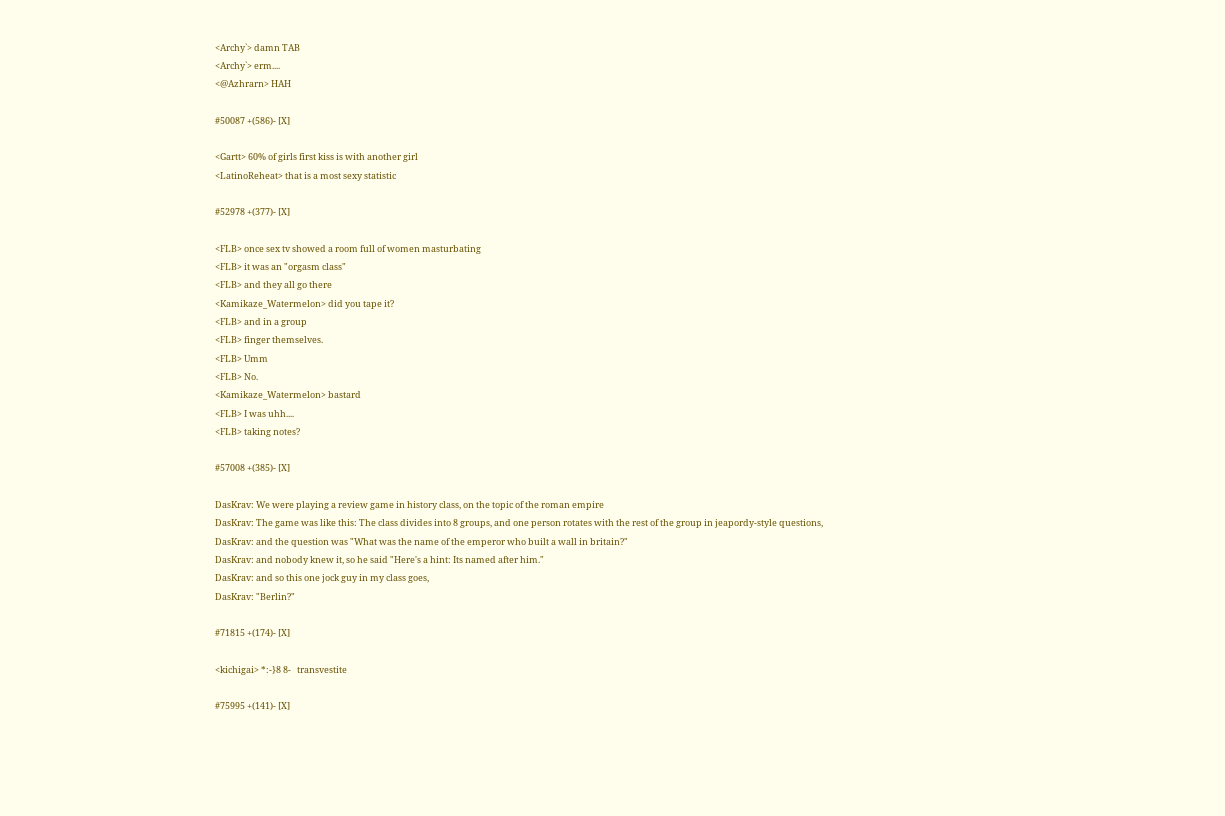<Archy`> damn TAB
<Archy`> erm....
<@Azhrarn> HAH

#50087 +(586)- [X]

<Gartt> 60% of girls first kiss is with another girl
<LatinoReheat> that is a most sexy statistic

#52978 +(377)- [X]

<FLB> once sex tv showed a room full of women masturbating
<FLB> it was an "orgasm class"
<FLB> and they all go there
<Kamikaze_Watermelon> did you tape it?
<FLB> and in a group
<FLB> finger themselves.
<FLB> Umm
<FLB> No.
<Kamikaze_Watermelon> bastard
<FLB> I was uhh....
<FLB> taking notes?

#57008 +(385)- [X]

DasKrav: We were playing a review game in history class, on the topic of the roman empire
DasKrav: The game was like this: The class divides into 8 groups, and one person rotates with the rest of the group in jeapordy-style questions,
DasKrav: and the question was "What was the name of the emperor who built a wall in britain?"
DasKrav: and nobody knew it, so he said "Here's a hint: Its named after him."
DasKrav: and so this one jock guy in my class goes,
DasKrav: "Berlin?"

#71815 +(174)- [X]

<kichigai> *:-}8 8-   transvestite

#75995 +(141)- [X]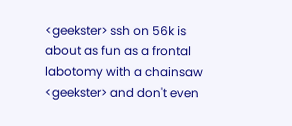<geekster> ssh on 56k is about as fun as a frontal labotomy with a chainsaw
<geekster> and don't even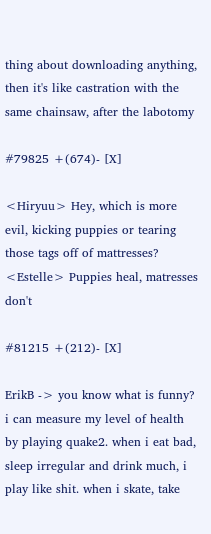thing about downloading anything, then it's like castration with the same chainsaw, after the labotomy

#79825 +(674)- [X]

<Hiryuu> Hey, which is more evil, kicking puppies or tearing those tags off of mattresses?
<Estelle> Puppies heal, matresses don't

#81215 +(212)- [X]

ErikB -> you know what is funny? i can measure my level of health by playing quake2. when i eat bad, sleep irregular and drink much, i play like shit. when i skate, take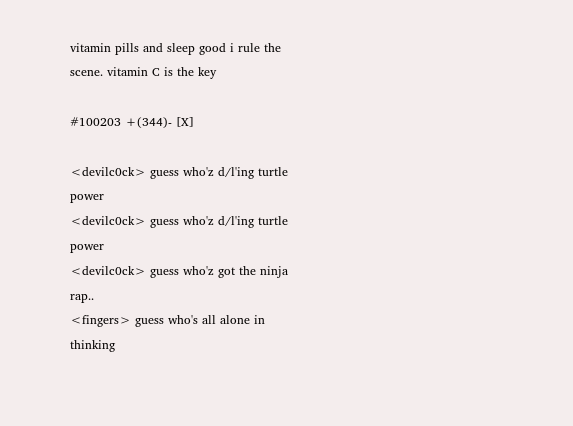vitamin pills and sleep good i rule the scene. vitamin C is the key

#100203 +(344)- [X]

<devilc0ck> guess who'z d/l'ing turtle power
<devilc0ck> guess who'z d/l'ing turtle power
<devilc0ck> guess who'z got the ninja rap..
<fingers> guess who's all alone in thinking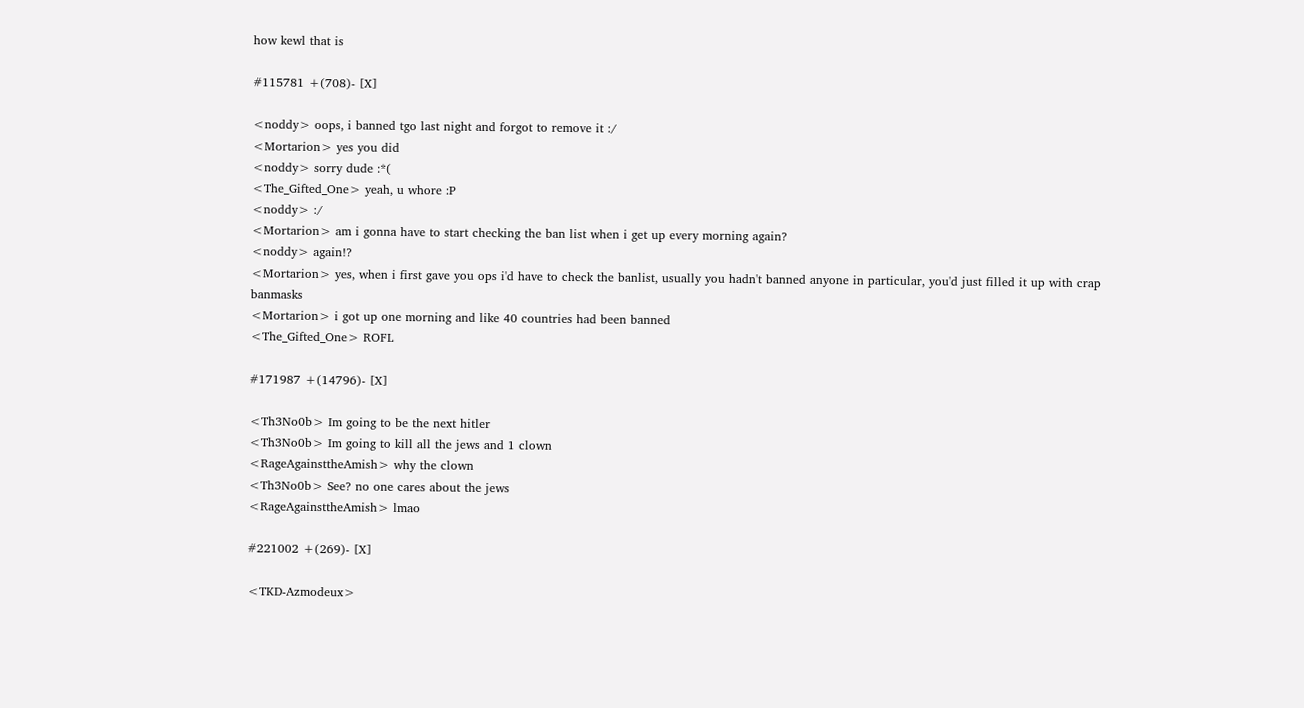how kewl that is

#115781 +(708)- [X]

<noddy> oops, i banned tgo last night and forgot to remove it :/
<Mortarion> yes you did
<noddy> sorry dude :*(
<The_Gifted_One> yeah, u whore :P
<noddy> :/
<Mortarion> am i gonna have to start checking the ban list when i get up every morning again?
<noddy> again!?
<Mortarion> yes, when i first gave you ops i'd have to check the banlist, usually you hadn't banned anyone in particular, you'd just filled it up with crap banmasks
<Mortarion> i got up one morning and like 40 countries had been banned
<The_Gifted_One> ROFL

#171987 +(14796)- [X]

<Th3No0b> Im going to be the next hitler
<Th3No0b> Im going to kill all the jews and 1 clown
<RageAgainsttheAmish> why the clown
<Th3No0b> See? no one cares about the jews
<RageAgainsttheAmish> lmao

#221002 +(269)- [X]

<TKD-Azmodeux>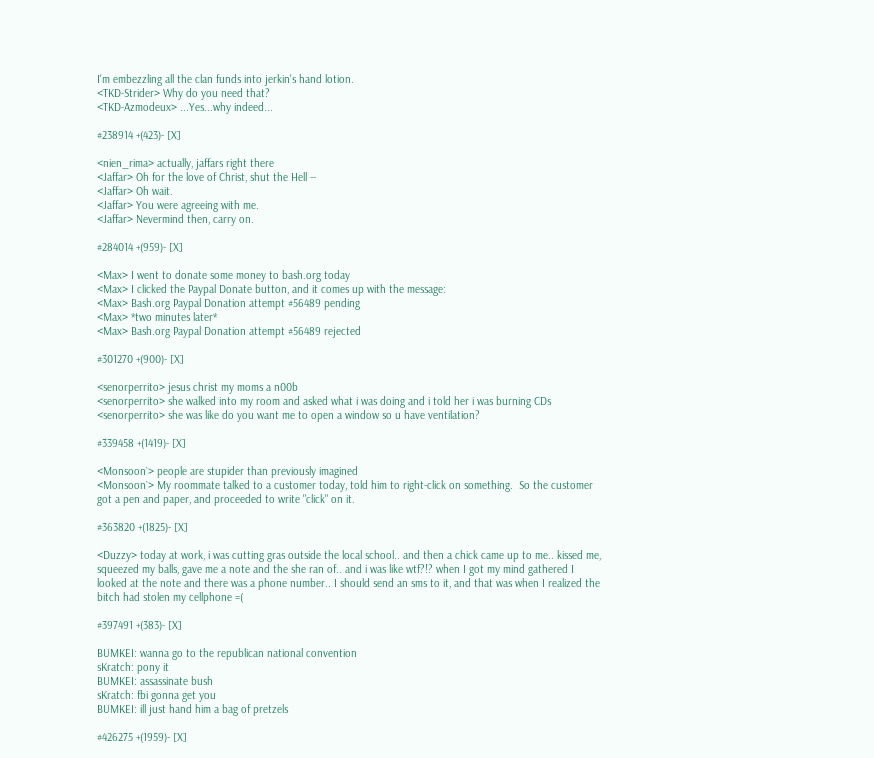I'm embezzling all the clan funds into jerkin's hand lotion.
<TKD-Strider> Why do you need that?
<TKD-Azmodeux> ...Yes...why indeed...

#238914 +(423)- [X]

<nien_rima> actually, jaffars right there
<Jaffar> Oh for the love of Christ, shut the Hell --
<Jaffar> Oh wait.
<Jaffar> You were agreeing with me.
<Jaffar> Nevermind then, carry on.

#284014 +(959)- [X]

<Max> I went to donate some money to bash.org today
<Max> I clicked the Paypal Donate button, and it comes up with the message:
<Max> Bash.org Paypal Donation attempt #56489 pending
<Max> *two minutes later*
<Max> Bash.org Paypal Donation attempt #56489 rejected

#301270 +(900)- [X]

<senorperrito> jesus christ my moms a n00b
<senorperrito> she walked into my room and asked what i was doing and i told her i was burning CDs
<senorperrito> she was like do you want me to open a window so u have ventilation?

#339458 +(1419)- [X]

<Monsoon`> people are stupider than previously imagined
<Monsoon`> My roommate talked to a customer today, told him to right-click on something.  So the customer got a pen and paper, and proceeded to write "click" on it.

#363820 +(1825)- [X]

<Duzzy> today at work, i was cutting gras outside the local school.. and then a chick came up to me.. kissed me, squeezed my balls, gave me a note and the she ran of.. and i was like wtf?!? when I got my mind gathered I looked at the note and there was a phone number.. I should send an sms to it, and that was when I realized the bitch had stolen my cellphone =(

#397491 +(383)- [X]

BUMKEI: wanna go to the republican national convention
sKratch: pony it
BUMKEI: assassinate bush
sKratch: fbi gonna get you
BUMKEI: ill just hand him a bag of pretzels

#426275 +(1959)- [X]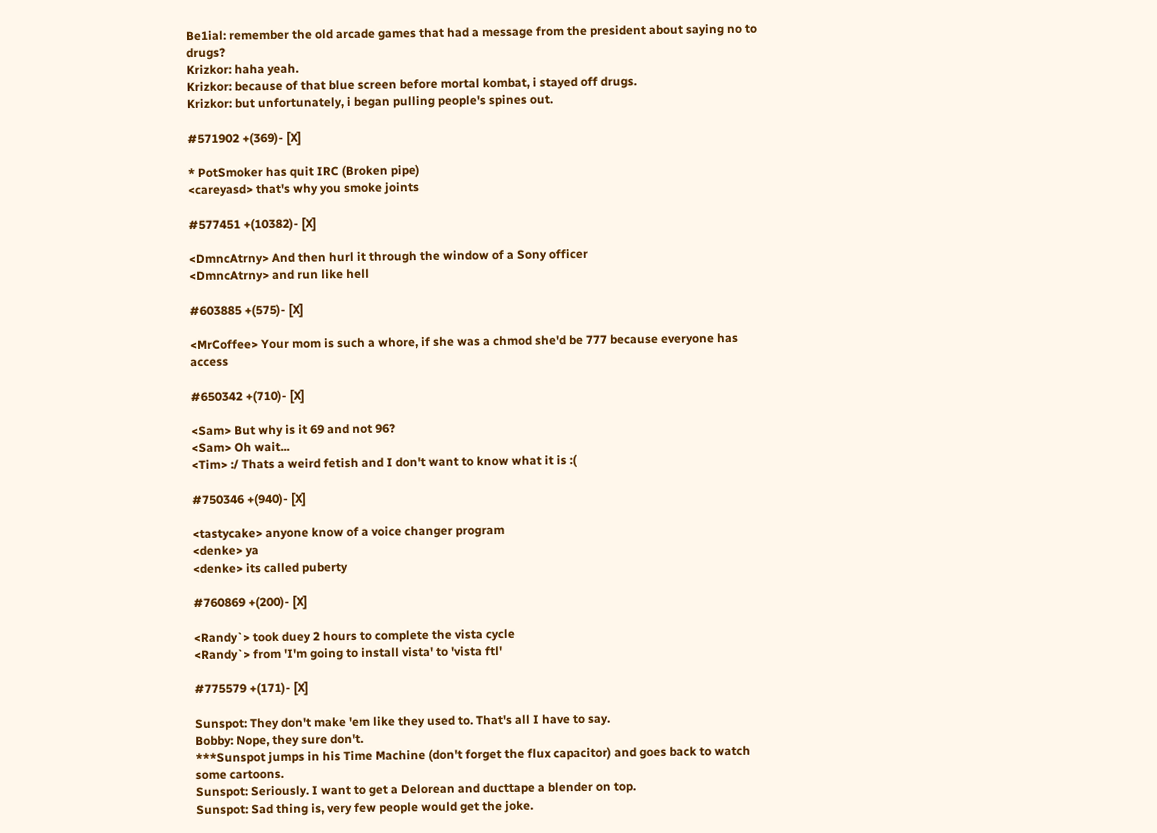Be1ial: remember the old arcade games that had a message from the president about saying no to drugs?
Krizkor: haha yeah.
Krizkor: because of that blue screen before mortal kombat, i stayed off drugs.
Krizkor: but unfortunately, i began pulling people's spines out.

#571902 +(369)- [X]

* PotSmoker has quit IRC (Broken pipe)
<careyasd> that's why you smoke joints

#577451 +(10382)- [X]

<DmncAtrny> And then hurl it through the window of a Sony officer
<DmncAtrny> and run like hell

#603885 +(575)- [X]

<MrCoffee> Your mom is such a whore, if she was a chmod she'd be 777 because everyone has access

#650342 +(710)- [X]

<Sam> But why is it 69 and not 96?
<Sam> Oh wait...
<Tim> :/ Thats a weird fetish and I don't want to know what it is :(

#750346 +(940)- [X]

<tastycake> anyone know of a voice changer program
<denke> ya
<denke> its called puberty

#760869 +(200)- [X]

<Randy`> took duey 2 hours to complete the vista cycle
<Randy`> from 'I'm going to install vista' to 'vista ftl'

#775579 +(171)- [X]

Sunspot: They don't make 'em like they used to. That's all I have to say.
Bobby: Nope, they sure don't.
***Sunspot jumps in his Time Machine (don't forget the flux capacitor) and goes back to watch some cartoons.
Sunspot: Seriously. I want to get a Delorean and ducttape a blender on top.
Sunspot: Sad thing is, very few people would get the joke.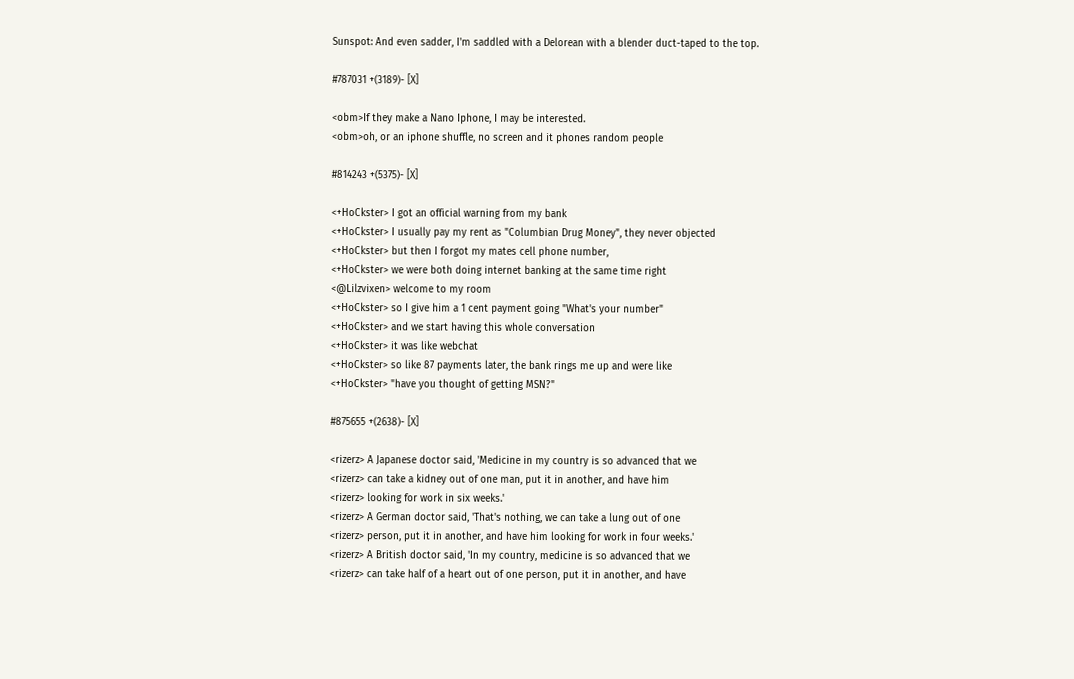Sunspot: And even sadder, I'm saddled with a Delorean with a blender duct-taped to the top.

#787031 +(3189)- [X]

<obm>If they make a Nano Iphone, I may be interested.
<obm>oh, or an iphone shuffle, no screen and it phones random people

#814243 +(5375)- [X]

<+HoCkster> I got an official warning from my bank
<+HoCkster> I usually pay my rent as "Columbian Drug Money", they never objected
<+HoCkster> but then I forgot my mates cell phone number,
<+HoCkster> we were both doing internet banking at the same time right
<@Lilzvixen> welcome to my room
<+HoCkster> so I give him a 1 cent payment going "What's your number"
<+HoCkster> and we start having this whole conversation
<+HoCkster> it was like webchat
<+HoCkster> so like 87 payments later, the bank rings me up and were like
<+HoCkster> "have you thought of getting MSN?"

#875655 +(2638)- [X]

<rizerz> A Japanese doctor said, 'Medicine in my country is so advanced that we
<rizerz> can take a kidney out of one man, put it in another, and have him
<rizerz> looking for work in six weeks.'
<rizerz> A German doctor said, 'That's nothing, we can take a lung out of one
<rizerz> person, put it in another, and have him looking for work in four weeks.'
<rizerz> A British doctor said, 'In my country, medicine is so advanced that we
<rizerz> can take half of a heart out of one person, put it in another, and have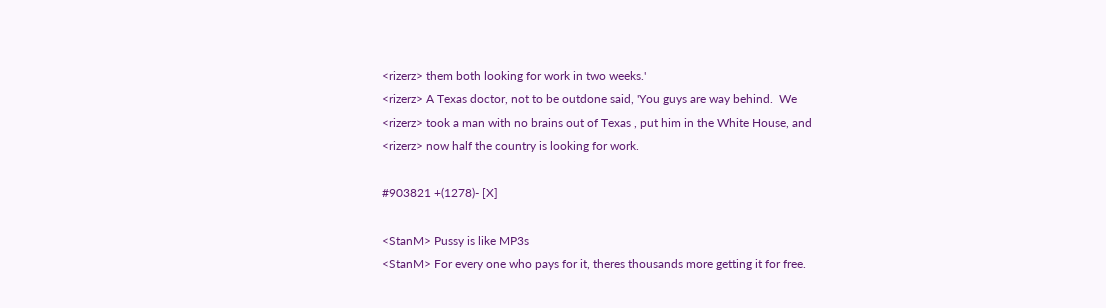<rizerz> them both looking for work in two weeks.'
<rizerz> A Texas doctor, not to be outdone said, 'You guys are way behind.  We
<rizerz> took a man with no brains out of Texas , put him in the White House, and
<rizerz> now half the country is looking for work.

#903821 +(1278)- [X]

<StanM> Pussy is like MP3s
<StanM> For every one who pays for it, theres thousands more getting it for free.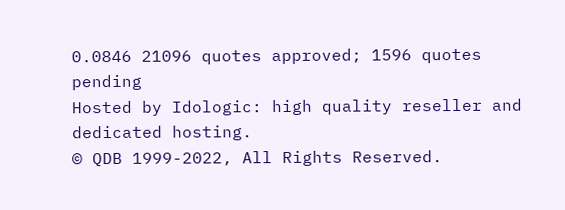0.0846 21096 quotes approved; 1596 quotes pending
Hosted by Idologic: high quality reseller and dedicated hosting.
© QDB 1999-2022, All Rights Reserved.